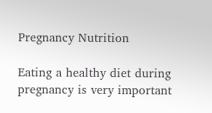Pregnancy Nutrition

Eating a healthy diet during pregnancy is very important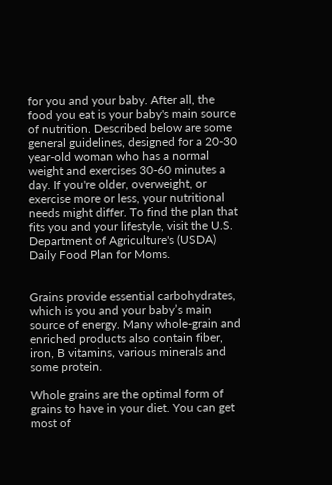for you and your baby. After all, the food you eat is your baby's main source of nutrition. Described below are some general guidelines, designed for a 20-30 year-old woman who has a normal weight and exercises 30-60 minutes a day. If you're older, overweight, or exercise more or less, your nutritional needs might differ. To find the plan that fits you and your lifestyle, visit the U.S. Department of Agriculture's (USDA) Daily Food Plan for Moms.


Grains provide essential carbohydrates, which is you and your baby’s main source of energy. Many whole-grain and enriched products also contain fiber, iron, B vitamins, various minerals and some protein.

Whole grains are the optimal form of grains to have in your diet. You can get most of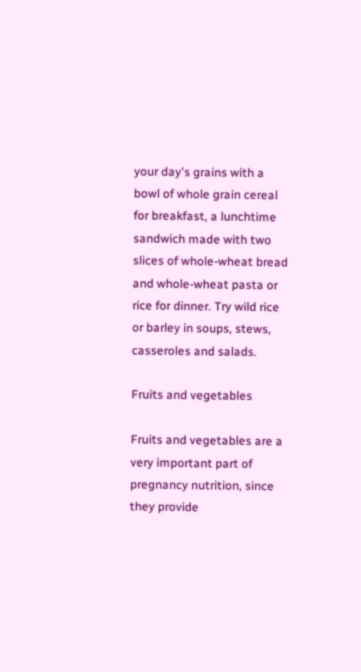your day's grains with a bowl of whole grain cereal for breakfast, a lunchtime sandwich made with two slices of whole-wheat bread and whole-wheat pasta or rice for dinner. Try wild rice or barley in soups, stews, casseroles and salads.

Fruits and vegetables

Fruits and vegetables are a very important part of pregnancy nutrition, since they provide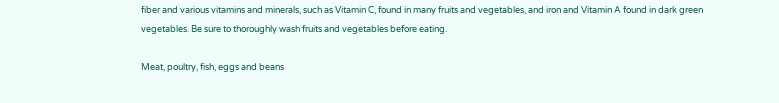fiber and various vitamins and minerals, such as Vitamin C, found in many fruits and vegetables, and iron and Vitamin A found in dark green vegetables. Be sure to thoroughly wash fruits and vegetables before eating.

Meat, poultry, fish, eggs and beans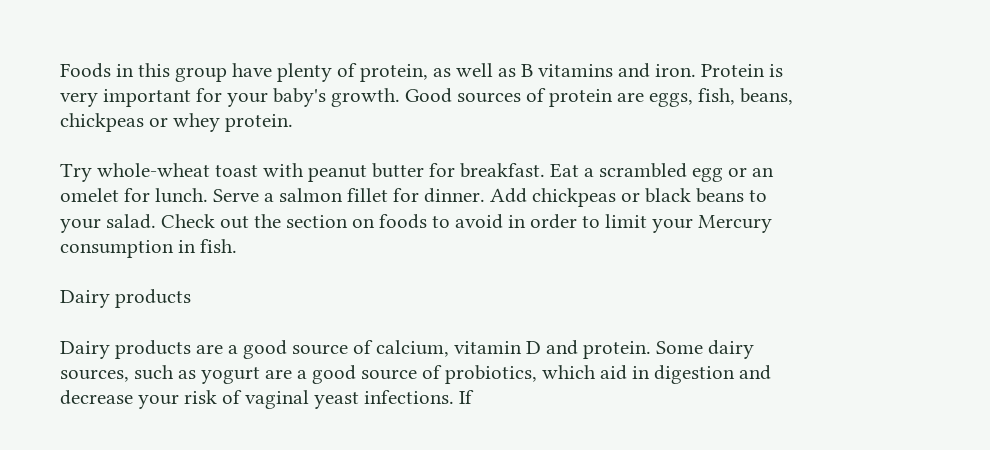Foods in this group have plenty of protein, as well as B vitamins and iron. Protein is very important for your baby's growth. Good sources of protein are eggs, fish, beans, chickpeas or whey protein.

Try whole-wheat toast with peanut butter for breakfast. Eat a scrambled egg or an omelet for lunch. Serve a salmon fillet for dinner. Add chickpeas or black beans to your salad. Check out the section on foods to avoid in order to limit your Mercury consumption in fish.

Dairy products

Dairy products are a good source of calcium, vitamin D and protein. Some dairy sources, such as yogurt are a good source of probiotics, which aid in digestion and decrease your risk of vaginal yeast infections. If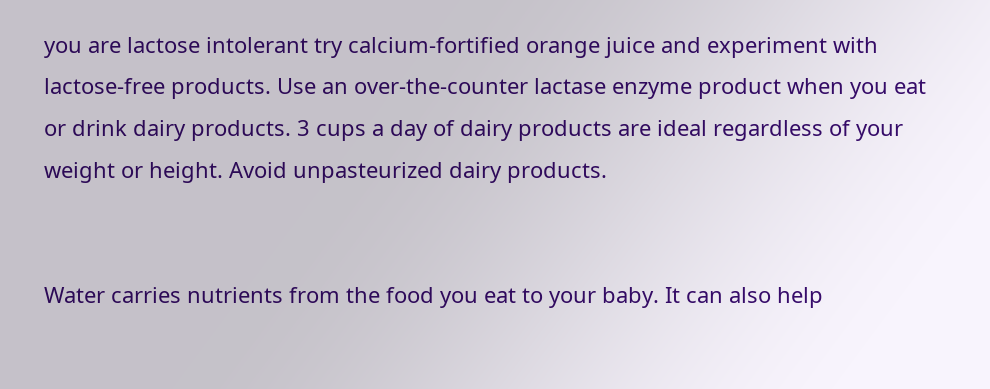you are lactose intolerant try calcium-fortified orange juice and experiment with lactose-free products. Use an over-the-counter lactase enzyme product when you eat or drink dairy products. 3 cups a day of dairy products are ideal regardless of your weight or height. Avoid unpasteurized dairy products.


Water carries nutrients from the food you eat to your baby. It can also help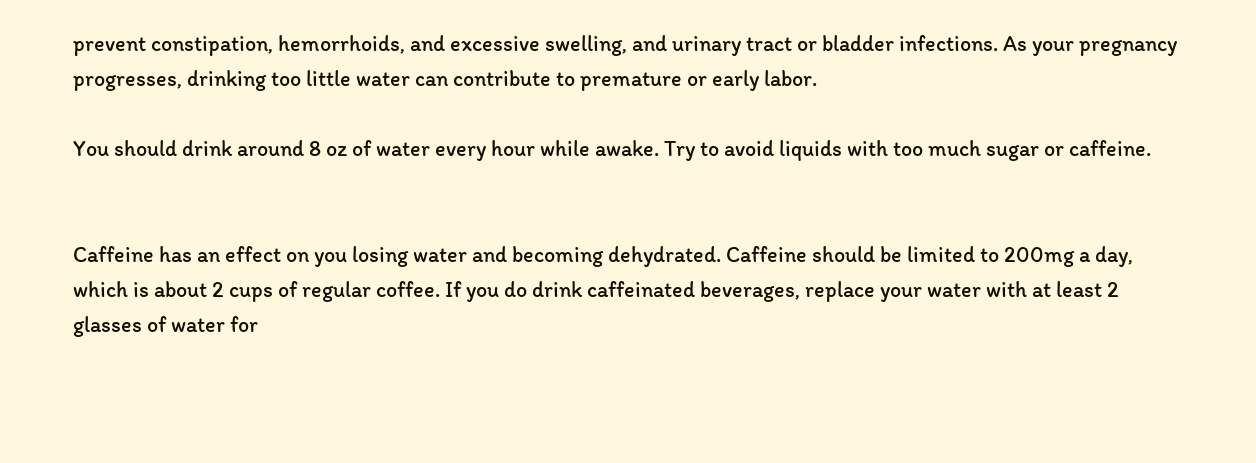prevent constipation, hemorrhoids, and excessive swelling, and urinary tract or bladder infections. As your pregnancy progresses, drinking too little water can contribute to premature or early labor.

You should drink around 8 oz of water every hour while awake. Try to avoid liquids with too much sugar or caffeine.


Caffeine has an effect on you losing water and becoming dehydrated. Caffeine should be limited to 200mg a day, which is about 2 cups of regular coffee. If you do drink caffeinated beverages, replace your water with at least 2 glasses of water for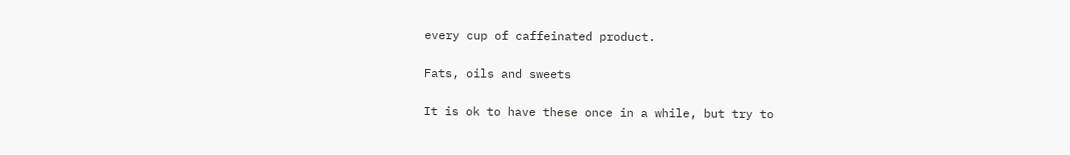every cup of caffeinated product.

Fats, oils and sweets

It is ok to have these once in a while, but try to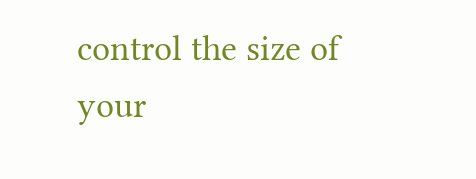control the size of your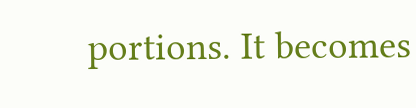portions. It becomes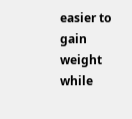easier to gain weight while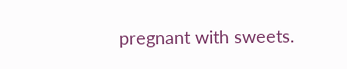pregnant with sweets.